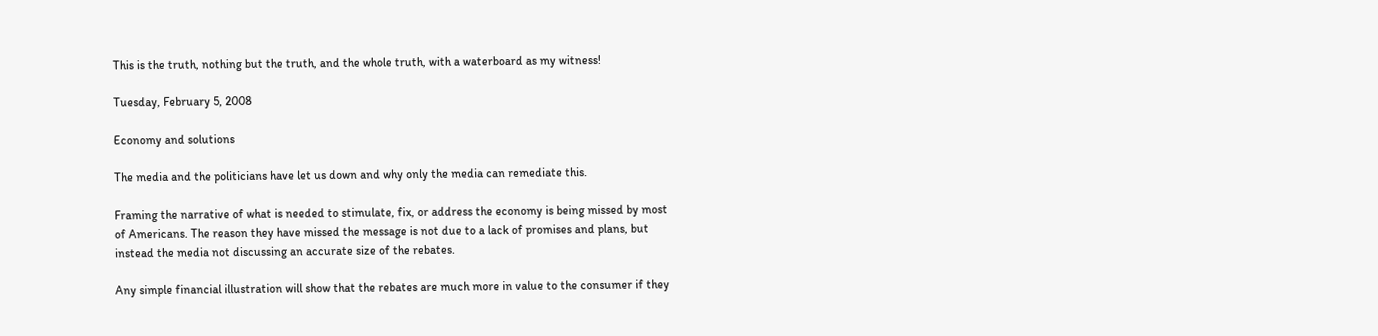This is the truth, nothing but the truth, and the whole truth, with a waterboard as my witness!

Tuesday, February 5, 2008

Economy and solutions

The media and the politicians have let us down and why only the media can remediate this.

Framing the narrative of what is needed to stimulate, fix, or address the economy is being missed by most of Americans. The reason they have missed the message is not due to a lack of promises and plans, but instead the media not discussing an accurate size of the rebates.

Any simple financial illustration will show that the rebates are much more in value to the consumer if they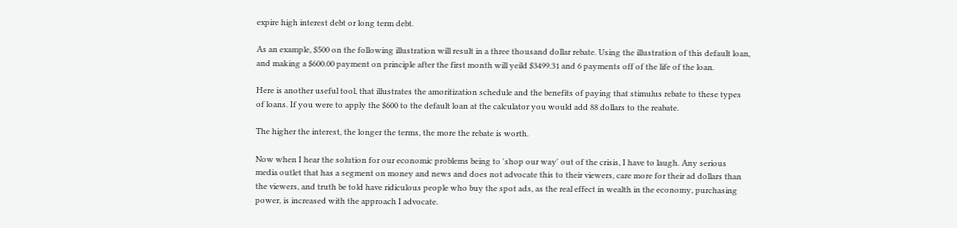expire high interest debt or long term debt.

As an example, $500 on the following illustration will result in a three thousand dollar rebate. Using the illustration of this default loan, and making a $600.00 payment on principle after the first month will yeild $3499.31 and 6 payments off of the life of the loan.

Here is another useful tool, that illustrates the amoritization schedule and the benefits of paying that stimulus rebate to these types of loans. If you were to apply the $600 to the default loan at the calculator you would add 88 dollars to the reabate.

The higher the interest, the longer the terms, the more the rebate is worth.

Now when I hear the solution for our economic problems being to 'shop our way' out of the crisis, I have to laugh. Any serious media outlet that has a segment on money and news and does not advocate this to their viewers, care more for their ad dollars than the viewers, and truth be told have ridiculous people who buy the spot ads, as the real effect in wealth in the economy, purchasing power, is increased with the approach I advocate.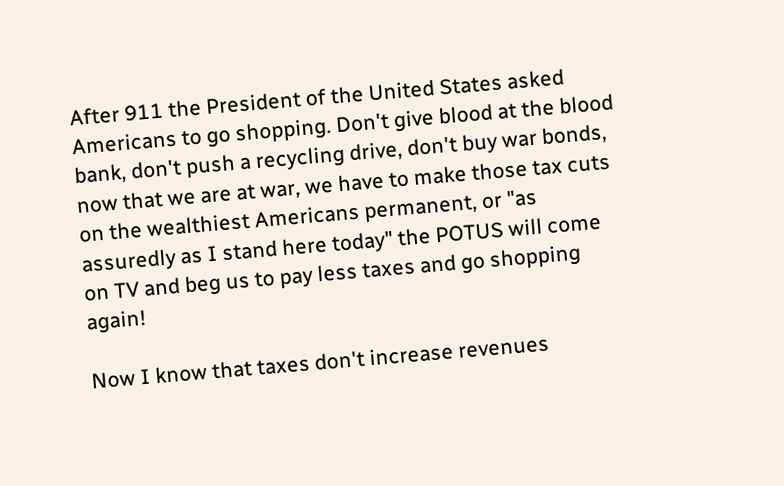After 911 the President of the United States asked Americans to go shopping. Don't give blood at the blood bank, don't push a recycling drive, don't buy war bonds, now that we are at war, we have to make those tax cuts on the wealthiest Americans permanent, or "as assuredly as I stand here today" the POTUS will come on TV and beg us to pay less taxes and go shopping again!

Now I know that taxes don't increase revenues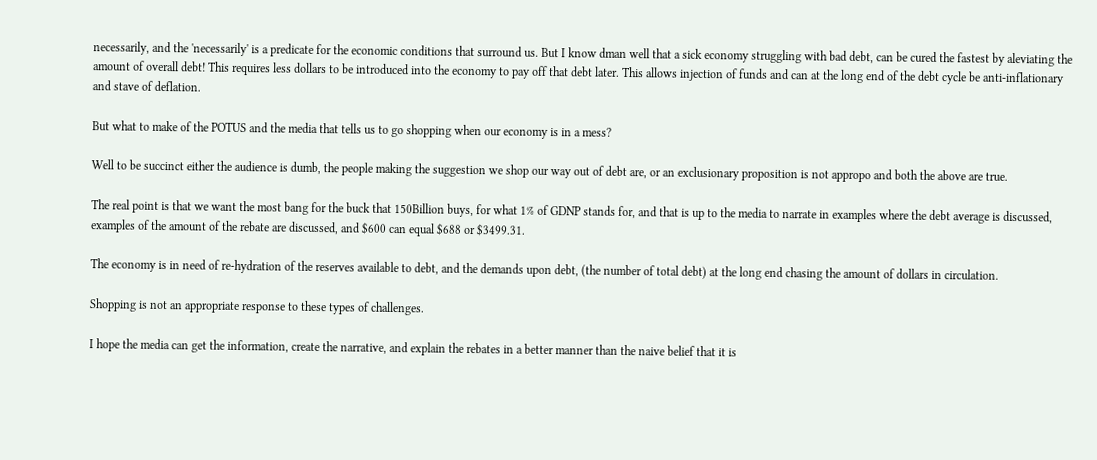necessarily, and the 'necessarily' is a predicate for the economic conditions that surround us. But I know dman well that a sick economy struggling with bad debt, can be cured the fastest by aleviating the amount of overall debt! This requires less dollars to be introduced into the economy to pay off that debt later. This allows injection of funds and can at the long end of the debt cycle be anti-inflationary and stave of deflation.

But what to make of the POTUS and the media that tells us to go shopping when our economy is in a mess?

Well to be succinct either the audience is dumb, the people making the suggestion we shop our way out of debt are, or an exclusionary proposition is not appropo and both the above are true.

The real point is that we want the most bang for the buck that 150Billion buys, for what 1% of GDNP stands for, and that is up to the media to narrate in examples where the debt average is discussed, examples of the amount of the rebate are discussed, and $600 can equal $688 or $3499.31.

The economy is in need of re-hydration of the reserves available to debt, and the demands upon debt, (the number of total debt) at the long end chasing the amount of dollars in circulation.

Shopping is not an appropriate response to these types of challenges.

I hope the media can get the information, create the narrative, and explain the rebates in a better manner than the naive belief that it is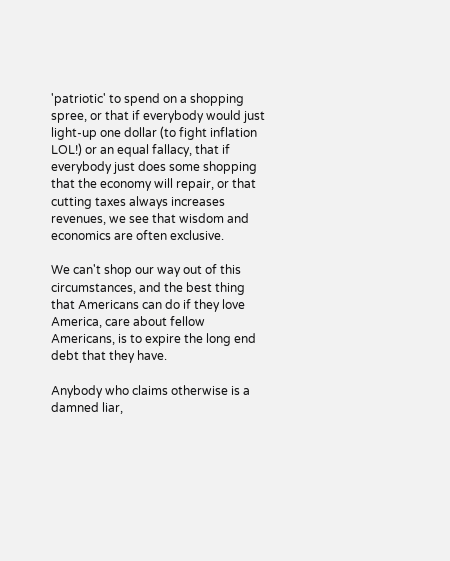'patriotic' to spend on a shopping spree, or that if everybody would just light-up one dollar (to fight inflation LOL!) or an equal fallacy, that if everybody just does some shopping that the economy will repair, or that cutting taxes always increases revenues, we see that wisdom and economics are often exclusive.

We can't shop our way out of this circumstances, and the best thing that Americans can do if they love America, care about fellow Americans, is to expire the long end debt that they have.

Anybody who claims otherwise is a damned liar,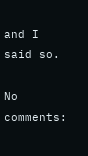and I said so.

No comments: